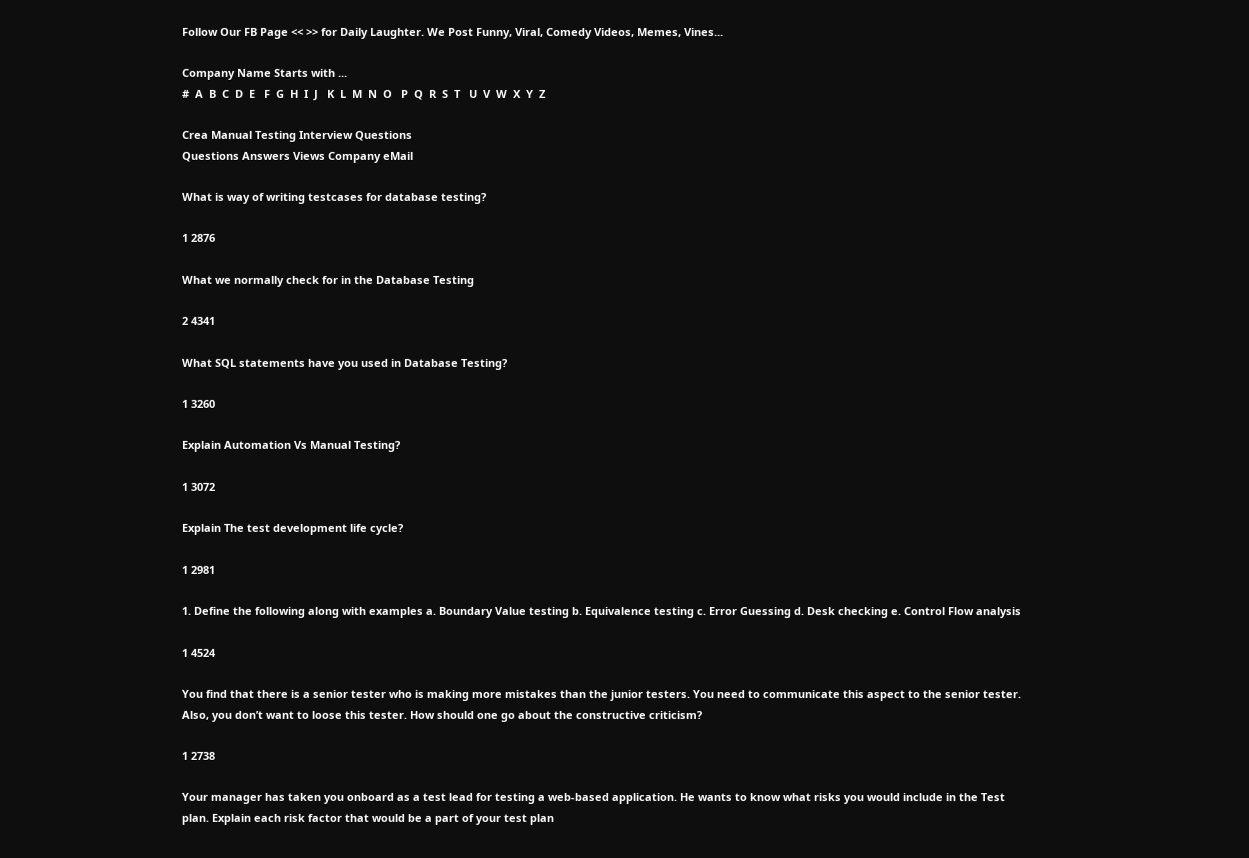Follow Our FB Page << >> for Daily Laughter. We Post Funny, Viral, Comedy Videos, Memes, Vines...

Company Name Starts with ...
#  A  B  C  D  E   F  G  H  I  J   K  L  M  N  O   P  Q  R  S  T   U  V  W  X  Y  Z

Crea Manual Testing Interview Questions
Questions Answers Views Company eMail

What is way of writing testcases for database testing?

1 2876

What we normally check for in the Database Testing

2 4341

What SQL statements have you used in Database Testing?

1 3260

Explain Automation Vs Manual Testing?

1 3072

Explain The test development life cycle?

1 2981

1. Define the following along with examples a. Boundary Value testing b. Equivalence testing c. Error Guessing d. Desk checking e. Control Flow analysis

1 4524

You find that there is a senior tester who is making more mistakes than the junior testers. You need to communicate this aspect to the senior tester. Also, you don’t want to loose this tester. How should one go about the constructive criticism?

1 2738

Your manager has taken you onboard as a test lead for testing a web-based application. He wants to know what risks you would include in the Test plan. Explain each risk factor that would be a part of your test plan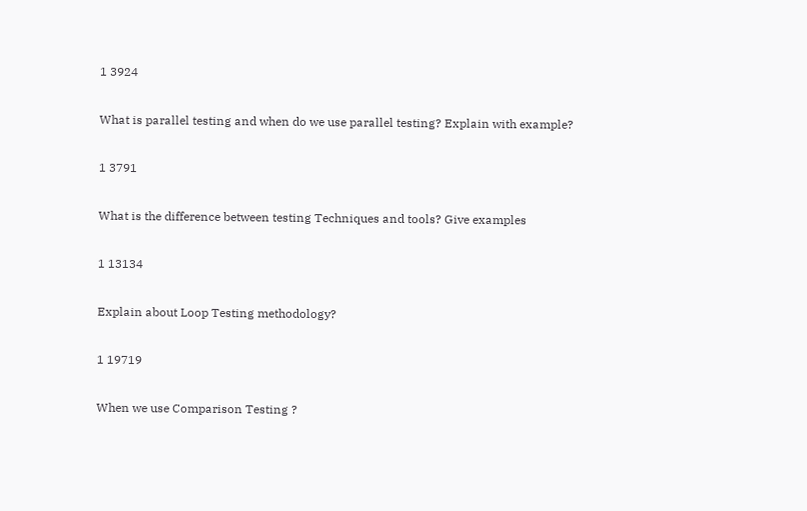1 3924

What is parallel testing and when do we use parallel testing? Explain with example?

1 3791

What is the difference between testing Techniques and tools? Give examples

1 13134

Explain about Loop Testing methodology?

1 19719

When we use Comparison Testing ?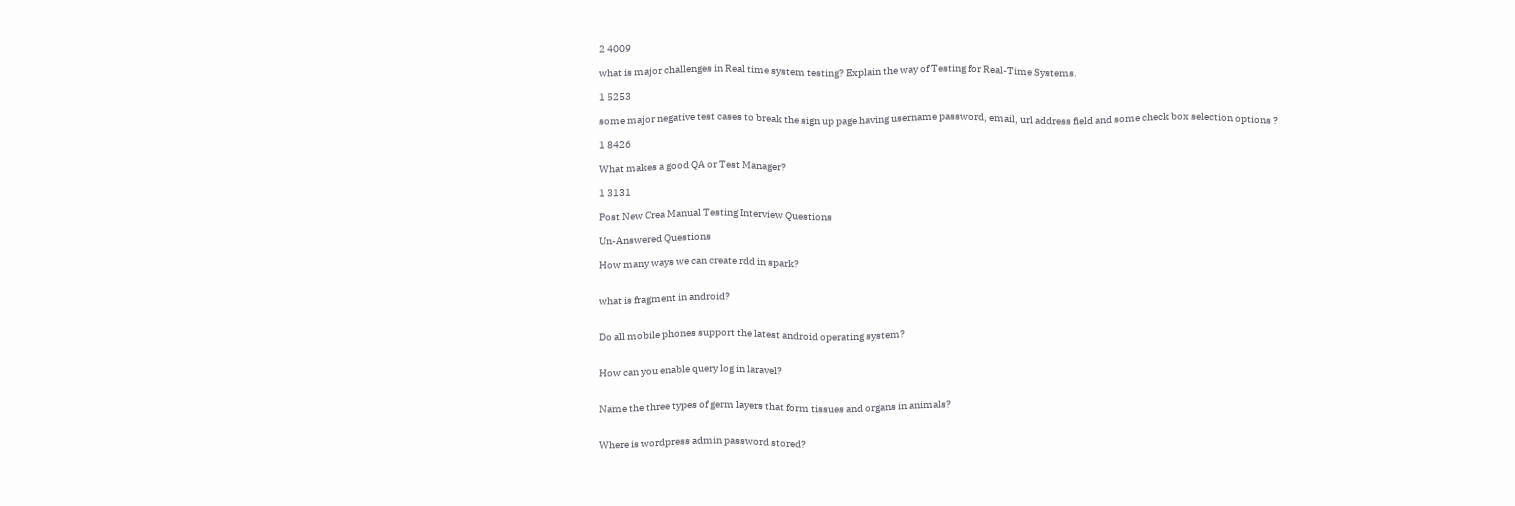2 4009

what is major challenges in Real time system testing? Explain the way of Testing for Real-Time Systems.

1 5253

some major negative test cases to break the sign up page having username password, email, url address field and some check box selection options ?

1 8426

What makes a good QA or Test Manager?

1 3131

Post New Crea Manual Testing Interview Questions

Un-Answered Questions

How many ways we can create rdd in spark?


what is fragment in android?


Do all mobile phones support the latest android operating system?


How can you enable query log in laravel?


Name the three types of germ layers that form tissues and organs in animals?


Where is wordpress admin password stored?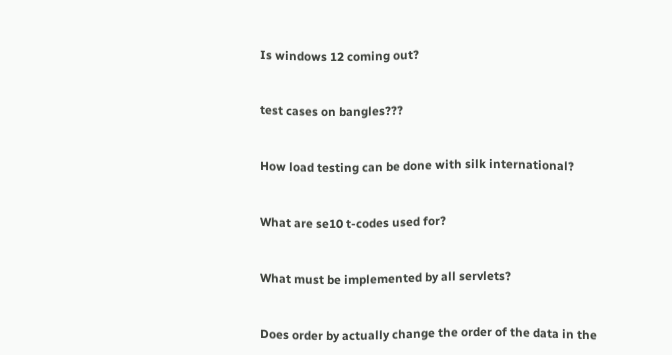Is windows 12 coming out?


test cases on bangles???


How load testing can be done with silk international?


What are se10 t-codes used for?


What must be implemented by all servlets?


Does order by actually change the order of the data in the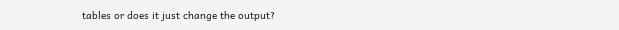tables or does it just change the output?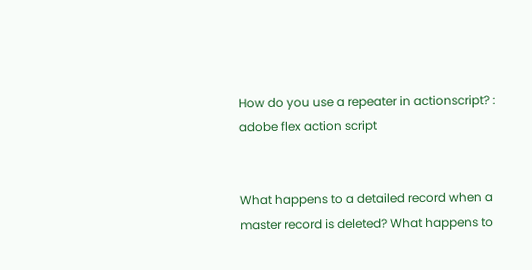How do you use a repeater in actionscript? : adobe flex action script


What happens to a detailed record when a master record is deleted? What happens to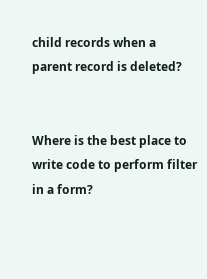child records when a parent record is deleted?


Where is the best place to write code to perform filter in a form?